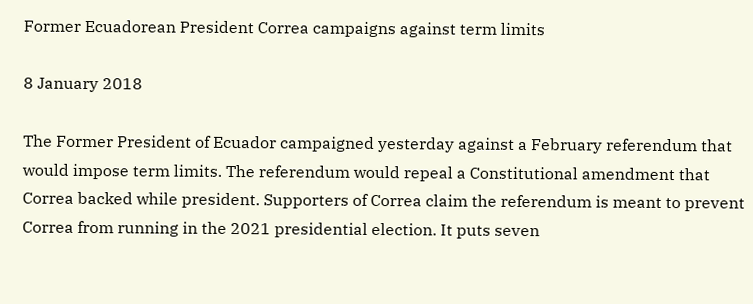Former Ecuadorean President Correa campaigns against term limits

8 January 2018

The Former President of Ecuador campaigned yesterday against a February referendum that would impose term limits. The referendum would repeal a Constitutional amendment that Correa backed while president. Supporters of Correa claim the referendum is meant to prevent Correa from running in the 2021 presidential election. It puts seven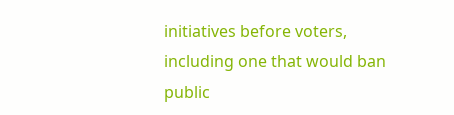initiatives before voters, including one that would ban public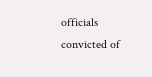officials convicted of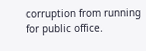corruption from running for public office.